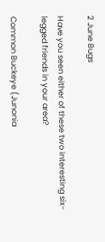2 June Bugs

Have you seen either of these two interesting six-legged friends in your area?

Common Buckeye (Junonia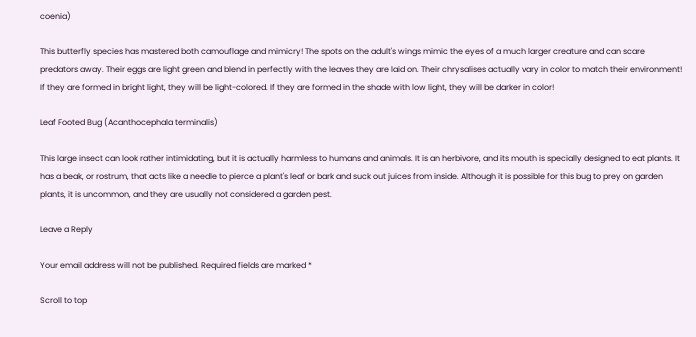coenia)

This butterfly species has mastered both camouflage and mimicry! The spots on the adult's wings mimic the eyes of a much larger creature and can scare predators away. Their eggs are light green and blend in perfectly with the leaves they are laid on. Their chrysalises actually vary in color to match their environment! If they are formed in bright light, they will be light-colored. If they are formed in the shade with low light, they will be darker in color!

Leaf Footed Bug (Acanthocephala terminalis)

This large insect can look rather intimidating, but it is actually harmless to humans and animals. It is an herbivore, and its mouth is specially designed to eat plants. It has a beak, or rostrum, that acts like a needle to pierce a plant's leaf or bark and suck out juices from inside. Although it is possible for this bug to prey on garden plants, it is uncommon, and they are usually not considered a garden pest.

Leave a Reply

Your email address will not be published. Required fields are marked *

Scroll to top